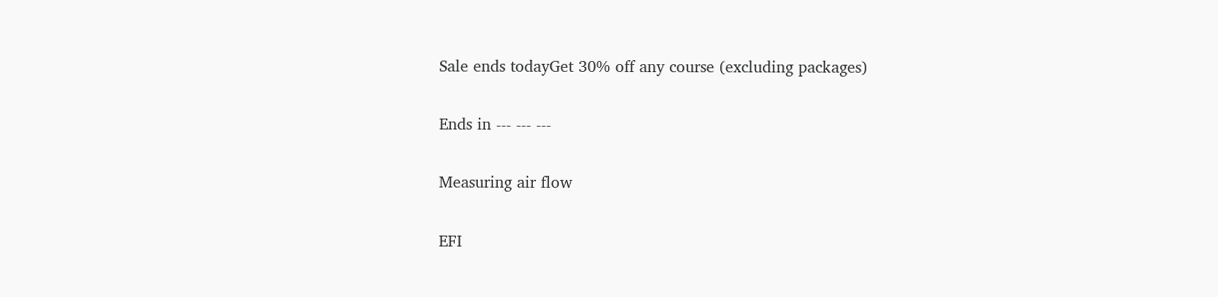Sale ends todayGet 30% off any course (excluding packages)

Ends in --- --- ---

Measuring air flow

EFI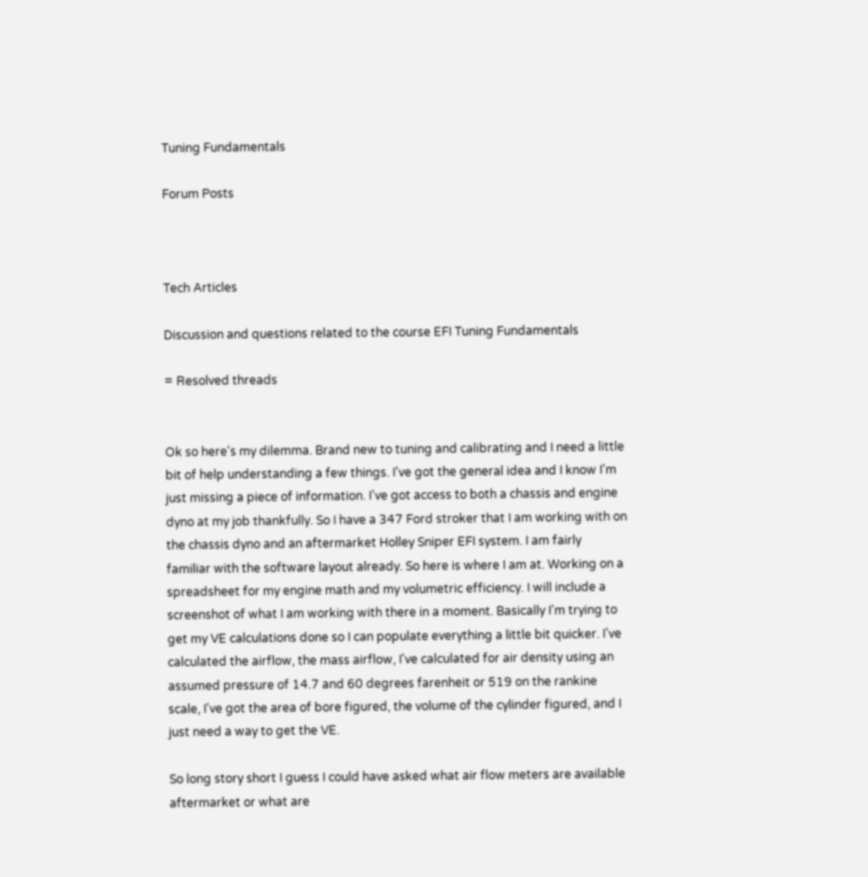Tuning Fundamentals

Forum Posts



Tech Articles

Discussion and questions related to the course EFI Tuning Fundamentals

= Resolved threads


Ok so here's my dilemma. Brand new to tuning and calibrating and I need a little bit of help understanding a few things. I've got the general idea and I know I'm just missing a piece of information. I've got access to both a chassis and engine dyno at my job thankfully. So I have a 347 Ford stroker that I am working with on the chassis dyno and an aftermarket Holley Sniper EFI system. I am fairly familiar with the software layout already. So here is where I am at. Working on a spreadsheet for my engine math and my volumetric efficiency. I will include a screenshot of what I am working with there in a moment. Basically I'm trying to get my VE calculations done so I can populate everything a little bit quicker. I've calculated the airflow, the mass airflow, I've calculated for air density using an assumed pressure of 14.7 and 60 degrees farenheit or 519 on the rankine scale, I've got the area of bore figured, the volume of the cylinder figured, and I just need a way to get the VE.

So long story short I guess I could have asked what air flow meters are available aftermarket or what are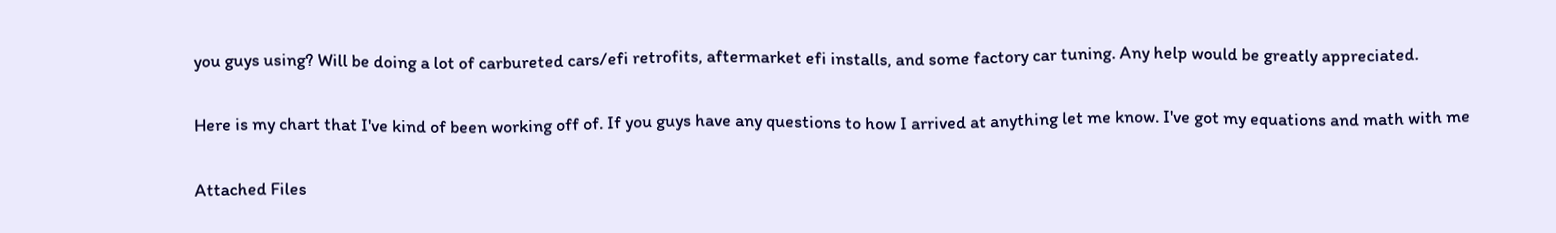you guys using? Will be doing a lot of carbureted cars/efi retrofits, aftermarket efi installs, and some factory car tuning. Any help would be greatly appreciated.

Here is my chart that I've kind of been working off of. If you guys have any questions to how I arrived at anything let me know. I've got my equations and math with me

Attached Files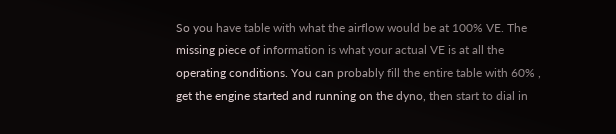So you have table with what the airflow would be at 100% VE. The missing piece of information is what your actual VE is at all the operating conditions. You can probably fill the entire table with 60% , get the engine started and running on the dyno, then start to dial in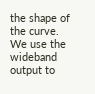the shape of the curve. We use the wideband output to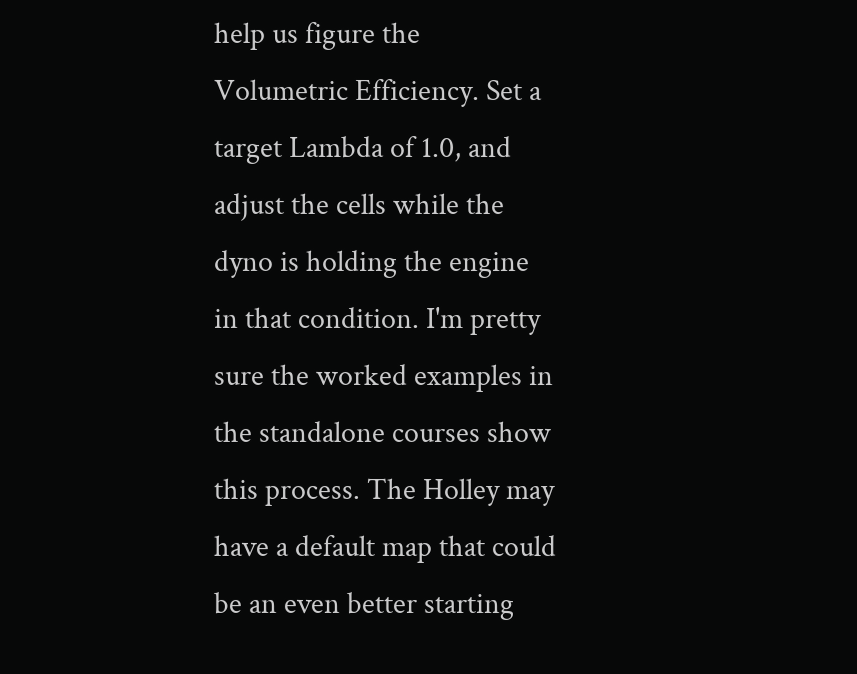help us figure the Volumetric Efficiency. Set a target Lambda of 1.0, and adjust the cells while the dyno is holding the engine in that condition. I'm pretty sure the worked examples in the standalone courses show this process. The Holley may have a default map that could be an even better starting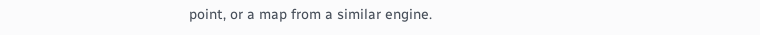point, or a map from a similar engine.